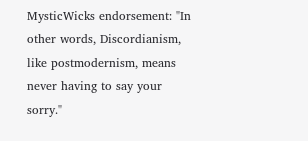MysticWicks endorsement: "In other words, Discordianism, like postmodernism, means never having to say your sorry."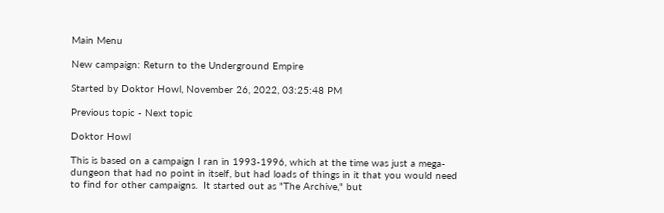Main Menu

New campaign: Return to the Underground Empire

Started by Doktor Howl, November 26, 2022, 03:25:48 PM

Previous topic - Next topic

Doktor Howl

This is based on a campaign I ran in 1993-1996, which at the time was just a mega-dungeon that had no point in itself, but had loads of things in it that you would need to find for other campaigns.  It started out as "The Archive," but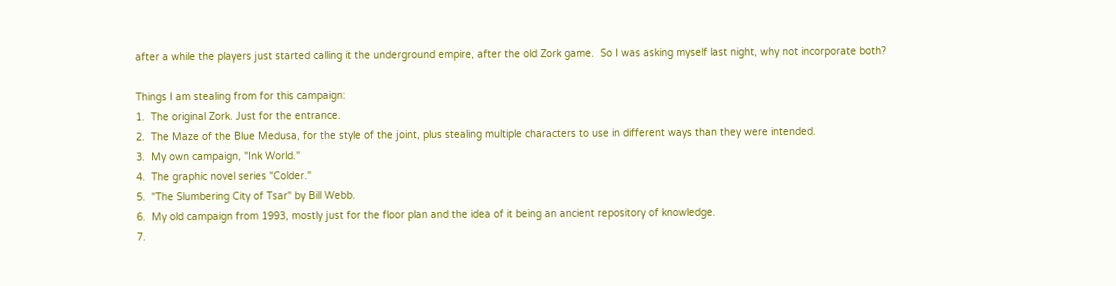after a while the players just started calling it the underground empire, after the old Zork game.  So I was asking myself last night, why not incorporate both?

Things I am stealing from for this campaign:
1.  The original Zork. Just for the entrance.
2.  The Maze of the Blue Medusa, for the style of the joint, plus stealing multiple characters to use in different ways than they were intended.
3.  My own campaign, "Ink World."
4.  The graphic novel series "Colder."
5.  "The Slumbering City of Tsar" by Bill Webb.
6.  My old campaign from 1993, mostly just for the floor plan and the idea of it being an ancient repository of knowledge.
7.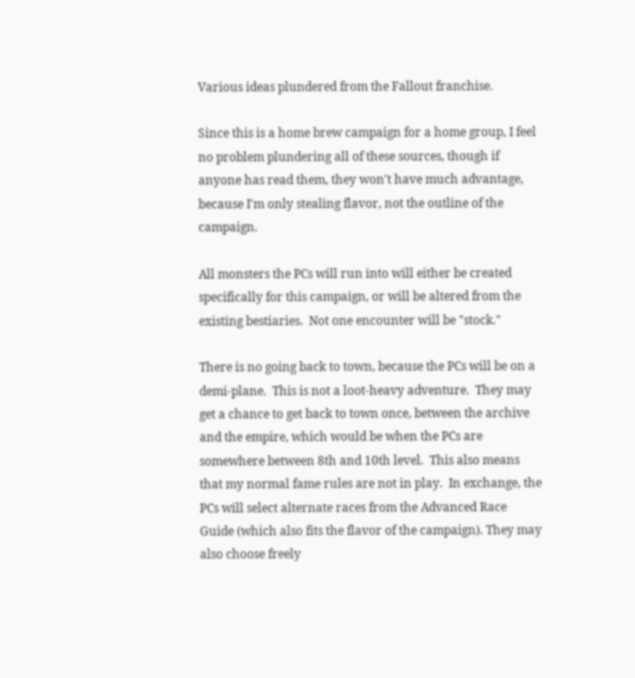Various ideas plundered from the Fallout franchise.

Since this is a home brew campaign for a home group, I feel no problem plundering all of these sources, though if anyone has read them, they won't have much advantage, because I'm only stealing flavor, not the outline of the campaign.

All monsters the PCs will run into will either be created specifically for this campaign, or will be altered from the existing bestiaries.  Not one encounter will be "stock."

There is no going back to town, because the PCs will be on a demi-plane.  This is not a loot-heavy adventure.  They may get a chance to get back to town once, between the archive and the empire, which would be when the PCs are somewhere between 8th and 10th level.  This also means that my normal fame rules are not in play.  In exchange, the PCs will select alternate races from the Advanced Race Guide (which also fits the flavor of the campaign). They may also choose freely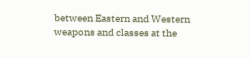between Eastern and Western weapons and classes at the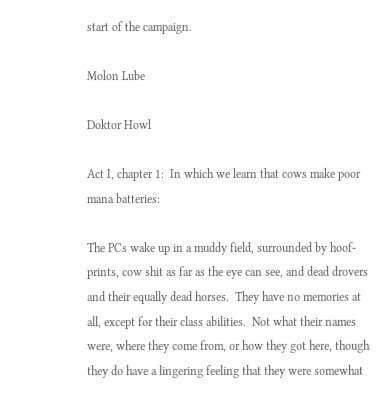start of the campaign.

Molon Lube

Doktor Howl

Act I, chapter 1:  In which we learn that cows make poor mana batteries:

The PCs wake up in a muddy field, surrounded by hoof-prints, cow shit as far as the eye can see, and dead drovers and their equally dead horses.  They have no memories at all, except for their class abilities.  Not what their names were, where they come from, or how they got here, though they do have a lingering feeling that they were somewhat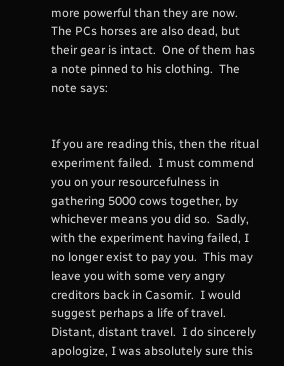more powerful than they are now.  The PCs horses are also dead, but their gear is intact.  One of them has a note pinned to his clothing.  The note says:


If you are reading this, then the ritual experiment failed.  I must commend you on your resourcefulness in gathering 5000 cows together, by whichever means you did so.  Sadly, with the experiment having failed, I no longer exist to pay you.  This may leave you with some very angry creditors back in Casomir.  I would suggest perhaps a life of travel.  Distant, distant travel.  I do sincerely apologize, I was absolutely sure this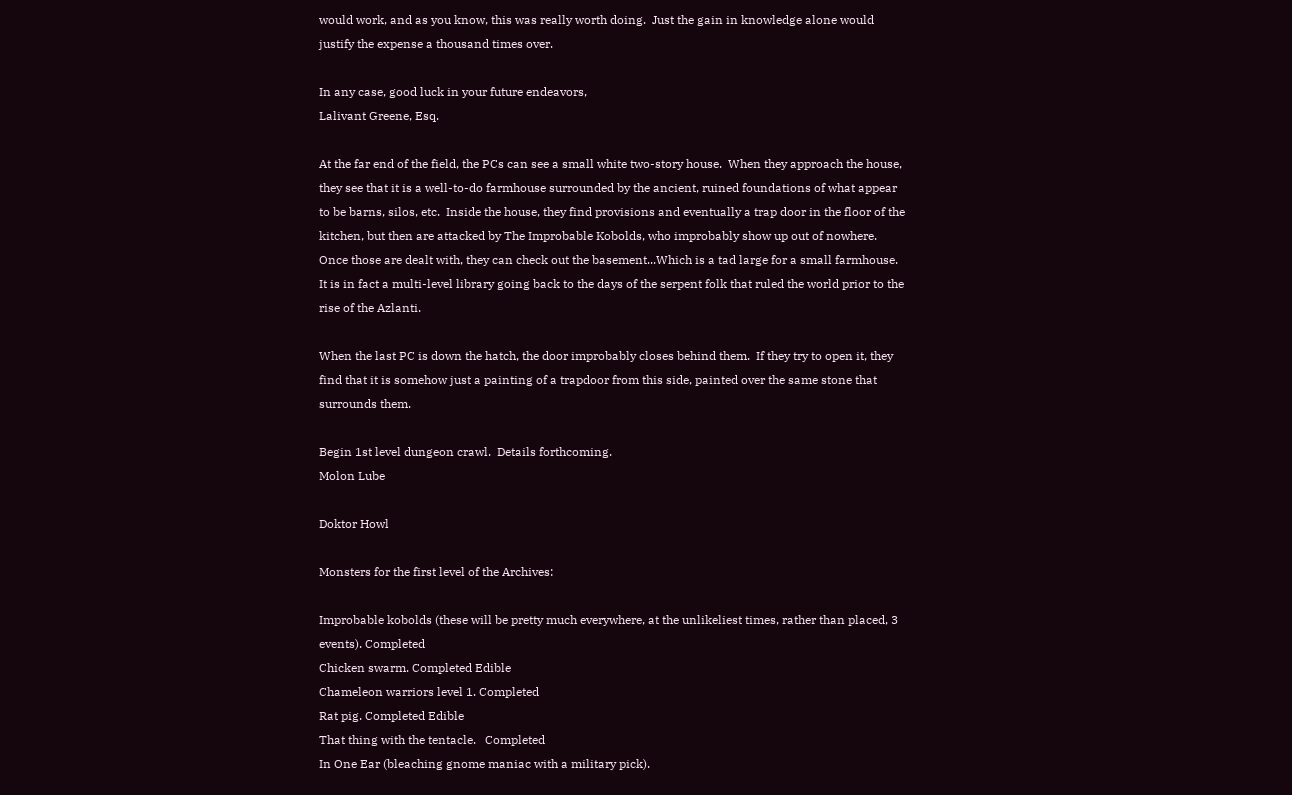would work, and as you know, this was really worth doing.  Just the gain in knowledge alone would justify the expense a thousand times over.

In any case, good luck in your future endeavors,
Lalivant Greene, Esq.

At the far end of the field, the PCs can see a small white two-story house.  When they approach the house, they see that it is a well-to-do farmhouse surrounded by the ancient, ruined foundations of what appear to be barns, silos, etc.  Inside the house, they find provisions and eventually a trap door in the floor of the kitchen, but then are attacked by The Improbable Kobolds, who improbably show up out of nowhere.  Once those are dealt with, they can check out the basement...Which is a tad large for a small farmhouse.  It is in fact a multi-level library going back to the days of the serpent folk that ruled the world prior to the rise of the Azlanti.

When the last PC is down the hatch, the door improbably closes behind them.  If they try to open it, they find that it is somehow just a painting of a trapdoor from this side, painted over the same stone that surrounds them.

Begin 1st level dungeon crawl.  Details forthcoming.
Molon Lube

Doktor Howl

Monsters for the first level of the Archives:

Improbable kobolds (these will be pretty much everywhere, at the unlikeliest times, rather than placed, 3 events). Completed
Chicken swarm. Completed Edible
Chameleon warriors level 1. Completed
Rat pig. Completed Edible
That thing with the tentacle.   Completed
In One Ear (bleaching gnome maniac with a military pick).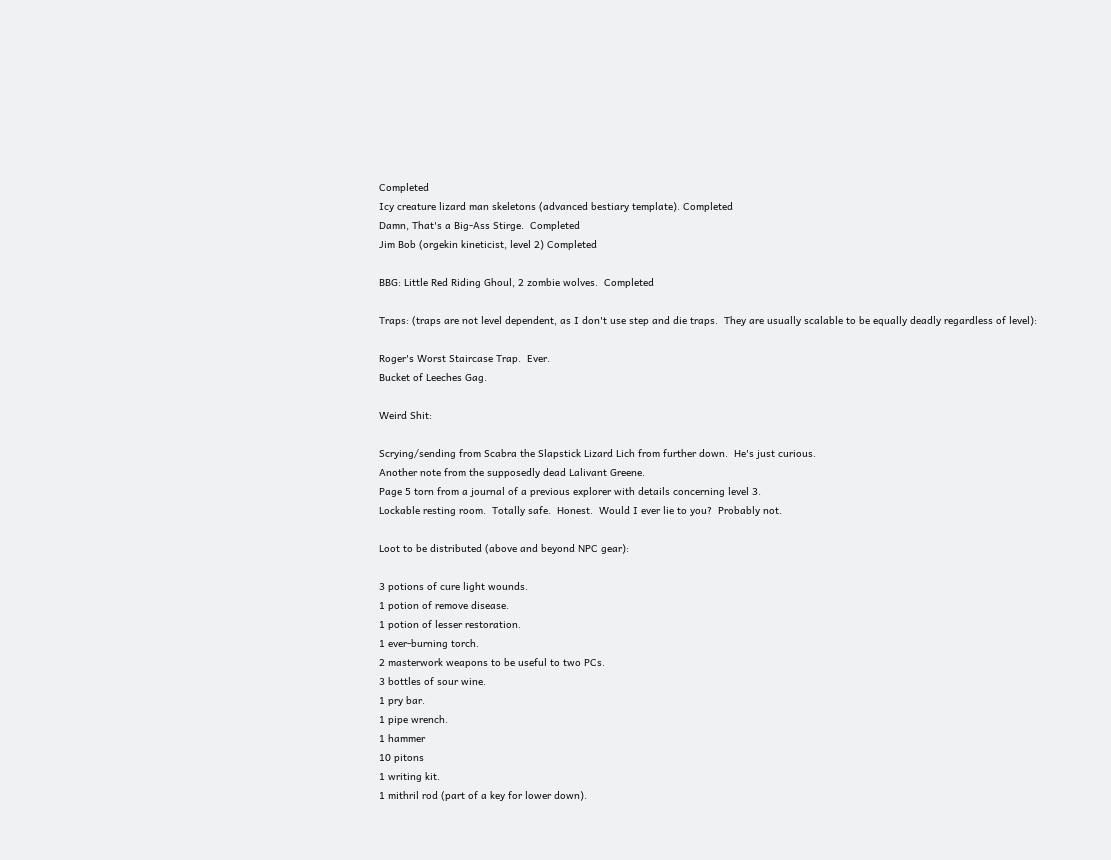Completed
Icy creature lizard man skeletons (advanced bestiary template). Completed
Damn, That's a Big-Ass Stirge.  Completed
Jim Bob (orgekin kineticist, level 2) Completed

BBG: Little Red Riding Ghoul, 2 zombie wolves.  Completed

Traps: (traps are not level dependent, as I don't use step and die traps.  They are usually scalable to be equally deadly regardless of level):

Roger's Worst Staircase Trap.  Ever.
Bucket of Leeches Gag.

Weird Shit:

Scrying/sending from Scabra the Slapstick Lizard Lich from further down.  He's just curious.
Another note from the supposedly dead Lalivant Greene.
Page 5 torn from a journal of a previous explorer with details concerning level 3.
Lockable resting room.  Totally safe.  Honest.  Would I ever lie to you?  Probably not.

Loot to be distributed (above and beyond NPC gear):

3 potions of cure light wounds.
1 potion of remove disease.
1 potion of lesser restoration.
1 ever-burning torch.
2 masterwork weapons to be useful to two PCs.
3 bottles of sour wine.
1 pry bar.
1 pipe wrench.
1 hammer
10 pitons
1 writing kit.
1 mithril rod (part of a key for lower down).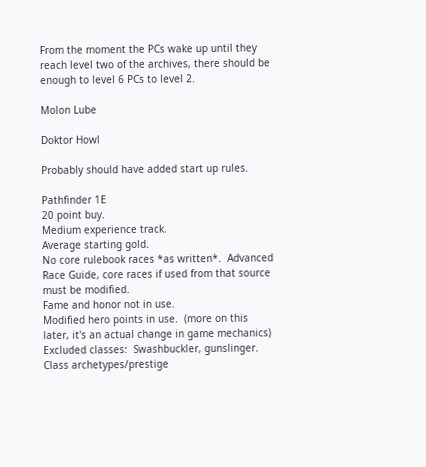From the moment the PCs wake up until they reach level two of the archives, there should be enough to level 6 PCs to level 2.

Molon Lube

Doktor Howl

Probably should have added start up rules.

Pathfinder 1E
20 point buy.
Medium experience track.
Average starting gold.
No core rulebook races *as written*.  Advanced Race Guide, core races if used from that source must be modified.
Fame and honor not in use.
Modified hero points in use.  (more on this later, it's an actual change in game mechanics)
Excluded classes:  Swashbuckler, gunslinger.
Class archetypes/prestige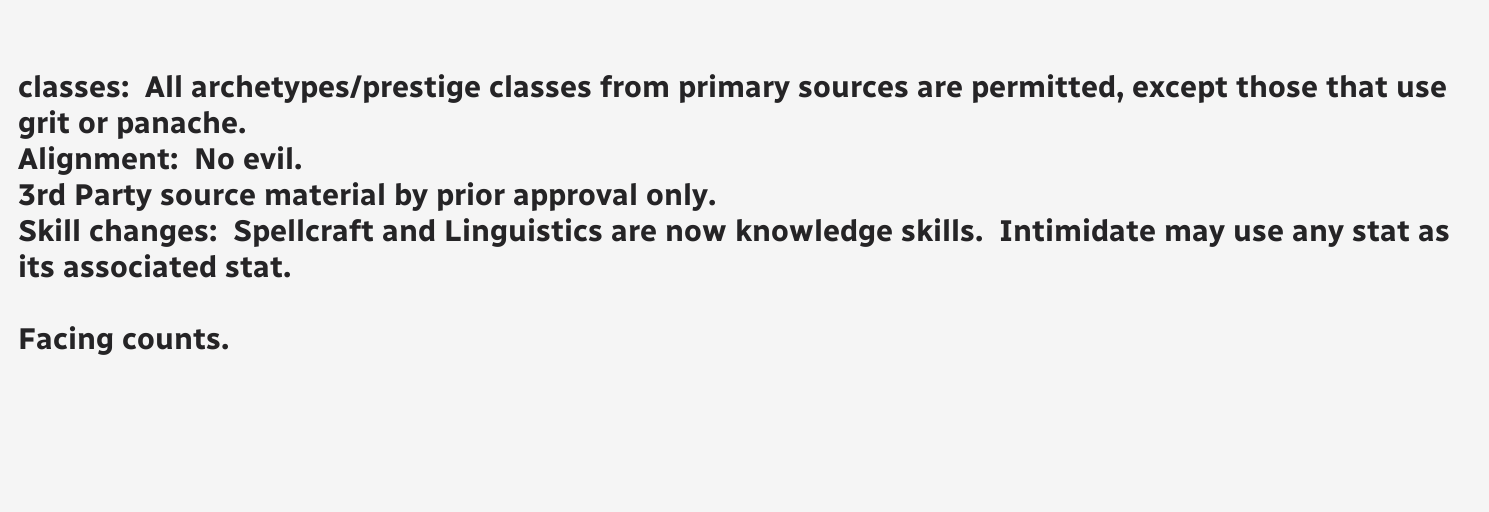classes:  All archetypes/prestige classes from primary sources are permitted, except those that use grit or panache.
Alignment:  No evil.
3rd Party source material by prior approval only.
Skill changes:  Spellcraft and Linguistics are now knowledge skills.  Intimidate may use any stat as its associated stat.

Facing counts.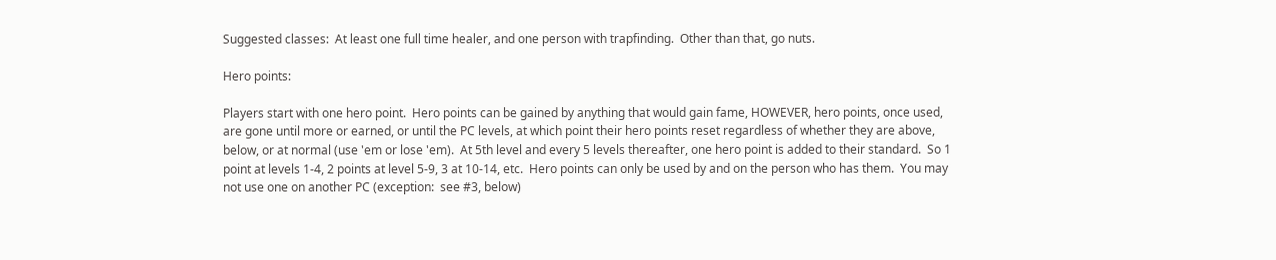Suggested classes:  At least one full time healer, and one person with trapfinding.  Other than that, go nuts.

Hero points:

Players start with one hero point.  Hero points can be gained by anything that would gain fame, HOWEVER, hero points, once used, are gone until more or earned, or until the PC levels, at which point their hero points reset regardless of whether they are above, below, or at normal (use 'em or lose 'em).  At 5th level and every 5 levels thereafter, one hero point is added to their standard.  So 1 point at levels 1-4, 2 points at level 5-9, 3 at 10-14, etc.  Hero points can only be used by and on the person who has them.  You may not use one on another PC (exception:  see #3, below)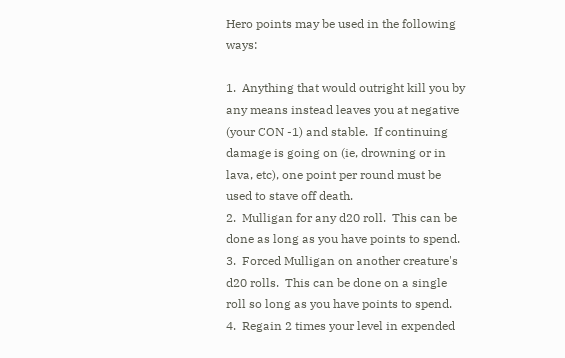Hero points may be used in the following ways:

1.  Anything that would outright kill you by any means instead leaves you at negative (your CON -1) and stable.  If continuing damage is going on (ie, drowning or in lava, etc), one point per round must be used to stave off death.
2.  Mulligan for any d20 roll.  This can be done as long as you have points to spend.
3.  Forced Mulligan on another creature's d20 rolls.  This can be done on a single roll so long as you have points to spend.
4.  Regain 2 times your level in expended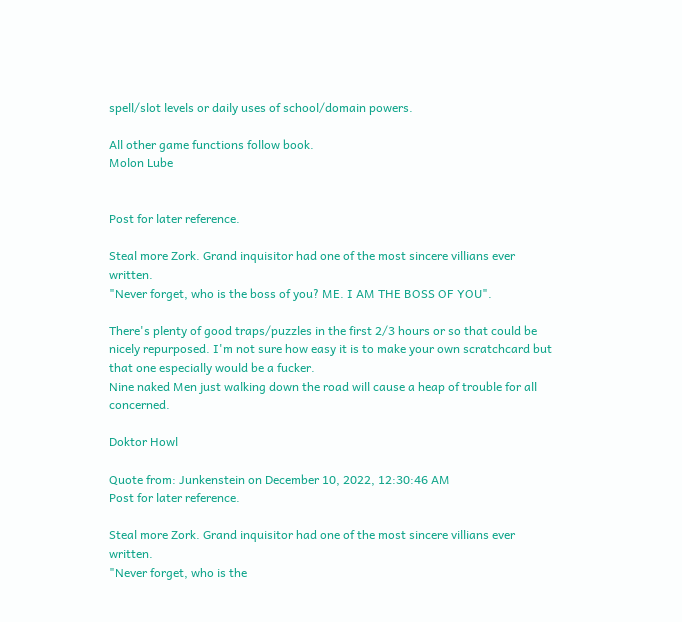spell/slot levels or daily uses of school/domain powers.

All other game functions follow book.
Molon Lube


Post for later reference.

Steal more Zork. Grand inquisitor had one of the most sincere villians ever written.
"Never forget, who is the boss of you? ME. I AM THE BOSS OF YOU".

There's plenty of good traps/puzzles in the first 2/3 hours or so that could be nicely repurposed. I'm not sure how easy it is to make your own scratchcard but that one especially would be a fucker.
Nine naked Men just walking down the road will cause a heap of trouble for all concerned.

Doktor Howl

Quote from: Junkenstein on December 10, 2022, 12:30:46 AM
Post for later reference.

Steal more Zork. Grand inquisitor had one of the most sincere villians ever written.
"Never forget, who is the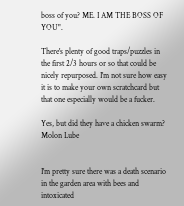boss of you? ME. I AM THE BOSS OF YOU".

There's plenty of good traps/puzzles in the first 2/3 hours or so that could be nicely repurposed. I'm not sure how easy it is to make your own scratchcard but that one especially would be a fucker.

Yes, but did they have a chicken swarm?
Molon Lube


I'm pretty sure there was a death scenario in the garden area with bees and intoxicated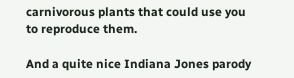carnivorous plants that could use you to reproduce them.

And a quite nice Indiana Jones parody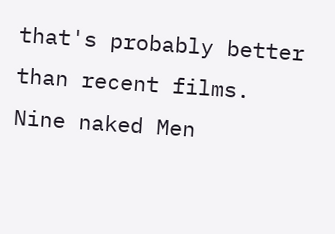that's probably better than recent films.
Nine naked Men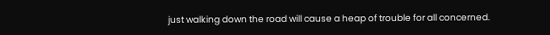just walking down the road will cause a heap of trouble for all concerned.